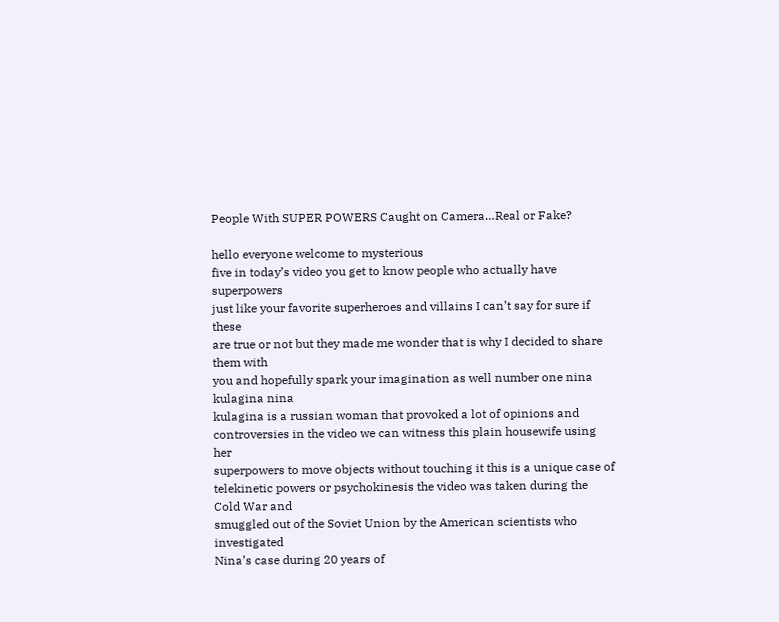People With SUPER POWERS Caught on Camera…Real or Fake?

hello everyone welcome to mysterious
five in today’s video you get to know people who actually have superpowers
just like your favorite superheroes and villains I can’t say for sure if these
are true or not but they made me wonder that is why I decided to share them with
you and hopefully spark your imagination as well number one nina kulagina nina
kulagina is a russian woman that provoked a lot of opinions and
controversies in the video we can witness this plain housewife using her
superpowers to move objects without touching it this is a unique case of
telekinetic powers or psychokinesis the video was taken during the Cold War and
smuggled out of the Soviet Union by the American scientists who investigated
Nina’s case during 20 years of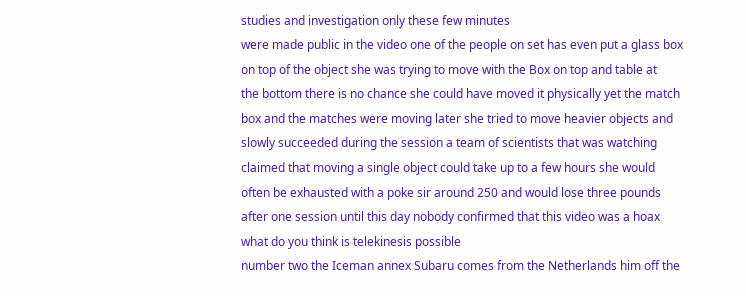studies and investigation only these few minutes
were made public in the video one of the people on set has even put a glass box
on top of the object she was trying to move with the Box on top and table at
the bottom there is no chance she could have moved it physically yet the match
box and the matches were moving later she tried to move heavier objects and
slowly succeeded during the session a team of scientists that was watching
claimed that moving a single object could take up to a few hours she would
often be exhausted with a poke sir around 250 and would lose three pounds
after one session until this day nobody confirmed that this video was a hoax
what do you think is telekinesis possible
number two the Iceman annex Subaru comes from the Netherlands him off the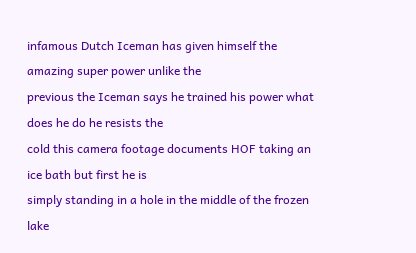infamous Dutch Iceman has given himself the amazing super power unlike the
previous the Iceman says he trained his power what does he do he resists the
cold this camera footage documents HOF taking an ice bath but first he is
simply standing in a hole in the middle of the frozen lake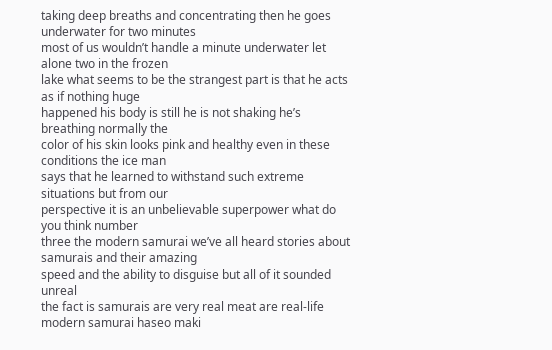taking deep breaths and concentrating then he goes underwater for two minutes
most of us wouldn’t handle a minute underwater let alone two in the frozen
lake what seems to be the strangest part is that he acts as if nothing huge
happened his body is still he is not shaking he’s breathing normally the
color of his skin looks pink and healthy even in these conditions the ice man
says that he learned to withstand such extreme situations but from our
perspective it is an unbelievable superpower what do you think number
three the modern samurai we’ve all heard stories about samurais and their amazing
speed and the ability to disguise but all of it sounded unreal
the fact is samurais are very real meat are real-life modern samurai haseo maki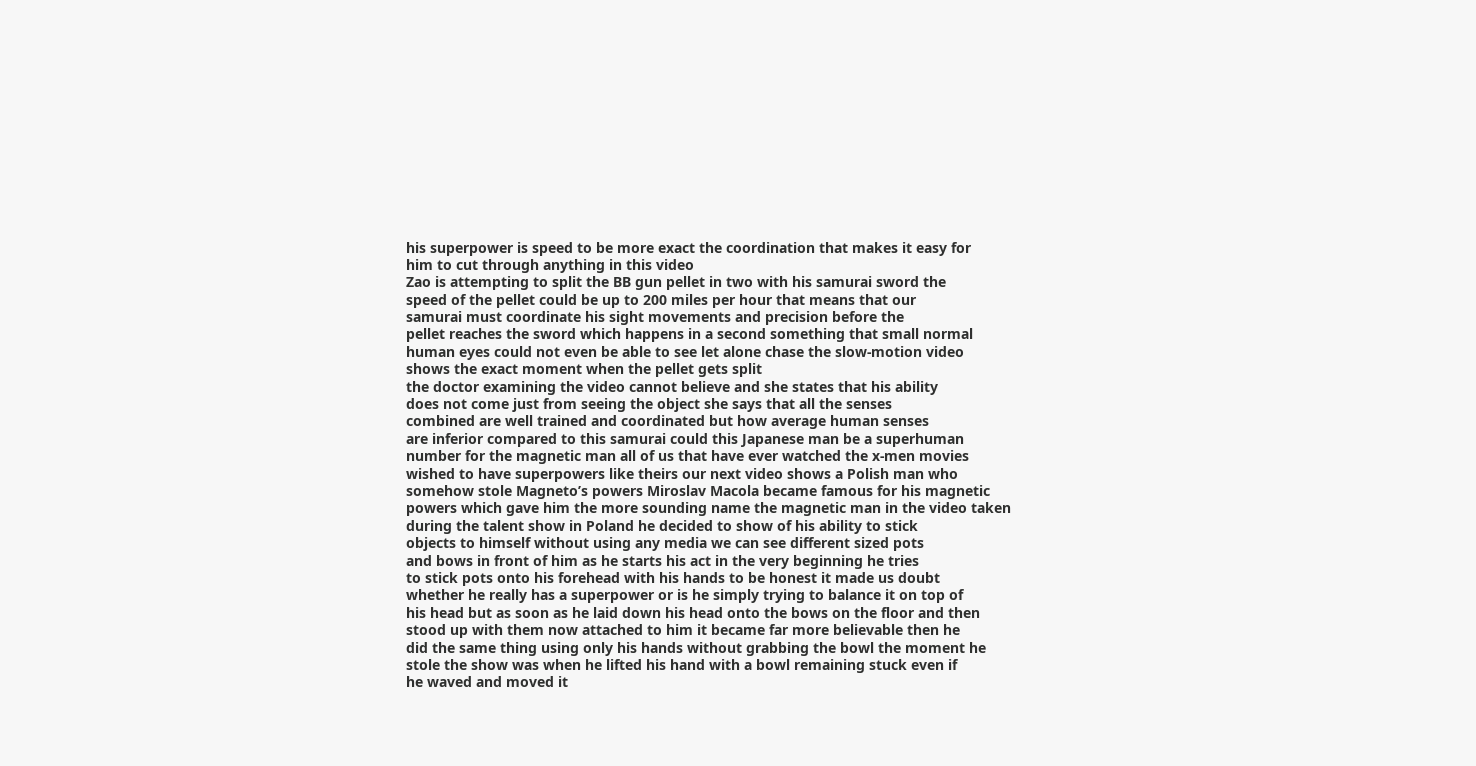his superpower is speed to be more exact the coordination that makes it easy for
him to cut through anything in this video
Zao is attempting to split the BB gun pellet in two with his samurai sword the
speed of the pellet could be up to 200 miles per hour that means that our
samurai must coordinate his sight movements and precision before the
pellet reaches the sword which happens in a second something that small normal
human eyes could not even be able to see let alone chase the slow-motion video
shows the exact moment when the pellet gets split
the doctor examining the video cannot believe and she states that his ability
does not come just from seeing the object she says that all the senses
combined are well trained and coordinated but how average human senses
are inferior compared to this samurai could this Japanese man be a superhuman
number for the magnetic man all of us that have ever watched the x-men movies
wished to have superpowers like theirs our next video shows a Polish man who
somehow stole Magneto’s powers Miroslav Macola became famous for his magnetic
powers which gave him the more sounding name the magnetic man in the video taken
during the talent show in Poland he decided to show of his ability to stick
objects to himself without using any media we can see different sized pots
and bows in front of him as he starts his act in the very beginning he tries
to stick pots onto his forehead with his hands to be honest it made us doubt
whether he really has a superpower or is he simply trying to balance it on top of
his head but as soon as he laid down his head onto the bows on the floor and then
stood up with them now attached to him it became far more believable then he
did the same thing using only his hands without grabbing the bowl the moment he
stole the show was when he lifted his hand with a bowl remaining stuck even if
he waved and moved it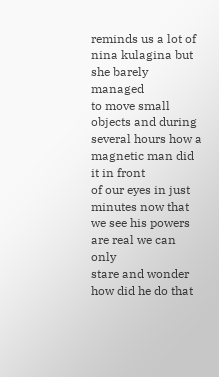reminds us a lot of nina kulagina but she barely managed
to move small objects and during several hours how a magnetic man did it in front
of our eyes in just minutes now that we see his powers are real we can only
stare and wonder how did he do that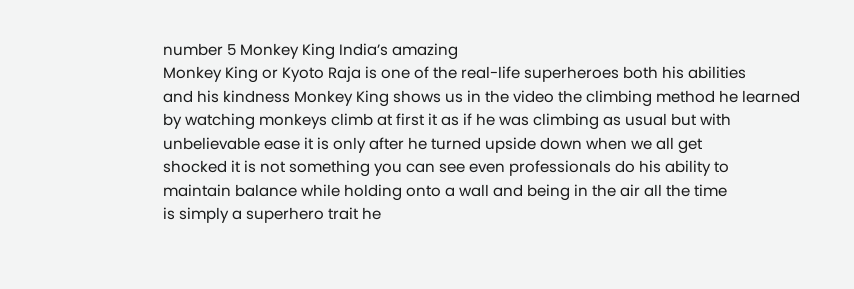number 5 Monkey King India’s amazing
Monkey King or Kyoto Raja is one of the real-life superheroes both his abilities
and his kindness Monkey King shows us in the video the climbing method he learned
by watching monkeys climb at first it as if he was climbing as usual but with
unbelievable ease it is only after he turned upside down when we all get
shocked it is not something you can see even professionals do his ability to
maintain balance while holding onto a wall and being in the air all the time
is simply a superhero trait he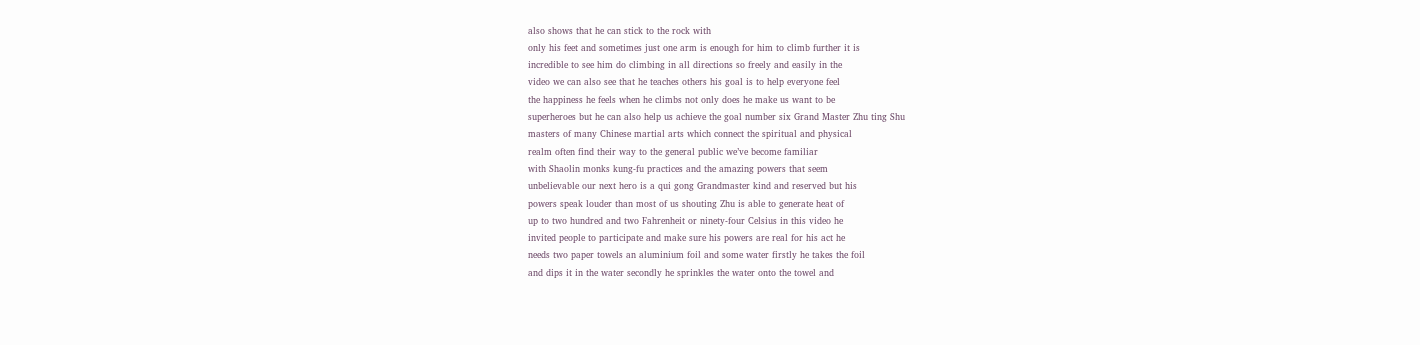also shows that he can stick to the rock with
only his feet and sometimes just one arm is enough for him to climb further it is
incredible to see him do climbing in all directions so freely and easily in the
video we can also see that he teaches others his goal is to help everyone feel
the happiness he feels when he climbs not only does he make us want to be
superheroes but he can also help us achieve the goal number six Grand Master Zhu ting Shu
masters of many Chinese martial arts which connect the spiritual and physical
realm often find their way to the general public we’ve become familiar
with Shaolin monks kung-fu practices and the amazing powers that seem
unbelievable our next hero is a qui gong Grandmaster kind and reserved but his
powers speak louder than most of us shouting Zhu is able to generate heat of
up to two hundred and two Fahrenheit or ninety-four Celsius in this video he
invited people to participate and make sure his powers are real for his act he
needs two paper towels an aluminium foil and some water firstly he takes the foil
and dips it in the water secondly he sprinkles the water onto the towel and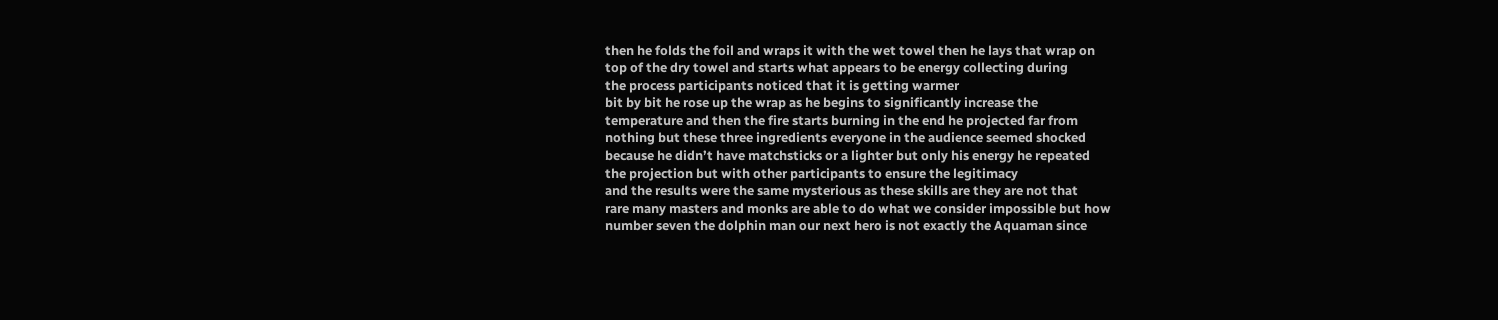then he folds the foil and wraps it with the wet towel then he lays that wrap on
top of the dry towel and starts what appears to be energy collecting during
the process participants noticed that it is getting warmer
bit by bit he rose up the wrap as he begins to significantly increase the
temperature and then the fire starts burning in the end he projected far from
nothing but these three ingredients everyone in the audience seemed shocked
because he didn’t have matchsticks or a lighter but only his energy he repeated
the projection but with other participants to ensure the legitimacy
and the results were the same mysterious as these skills are they are not that
rare many masters and monks are able to do what we consider impossible but how
number seven the dolphin man our next hero is not exactly the Aquaman since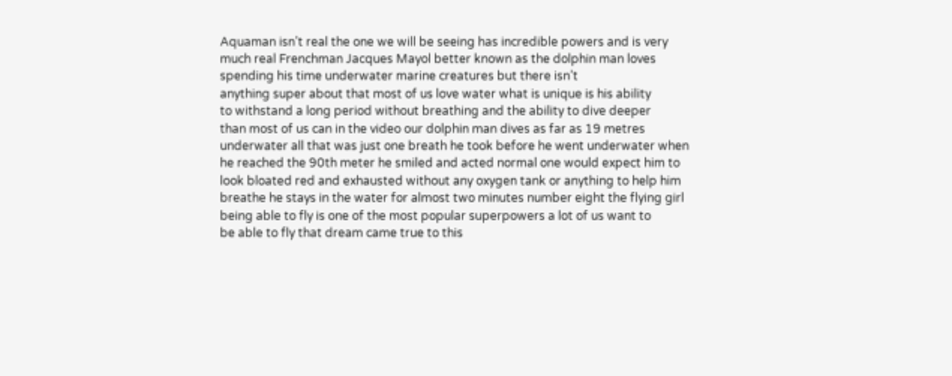Aquaman isn’t real the one we will be seeing has incredible powers and is very
much real Frenchman Jacques Mayol better known as the dolphin man loves
spending his time underwater marine creatures but there isn’t
anything super about that most of us love water what is unique is his ability
to withstand a long period without breathing and the ability to dive deeper
than most of us can in the video our dolphin man dives as far as 19 metres
underwater all that was just one breath he took before he went underwater when
he reached the 90th meter he smiled and acted normal one would expect him to
look bloated red and exhausted without any oxygen tank or anything to help him
breathe he stays in the water for almost two minutes number eight the flying girl
being able to fly is one of the most popular superpowers a lot of us want to
be able to fly that dream came true to this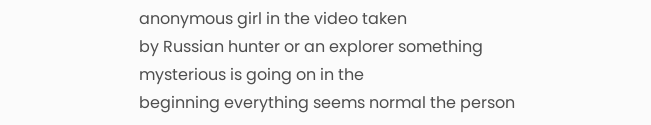anonymous girl in the video taken
by Russian hunter or an explorer something mysterious is going on in the
beginning everything seems normal the person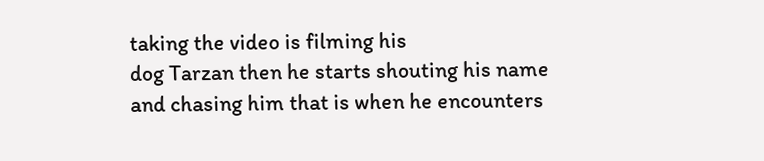taking the video is filming his
dog Tarzan then he starts shouting his name
and chasing him that is when he encounters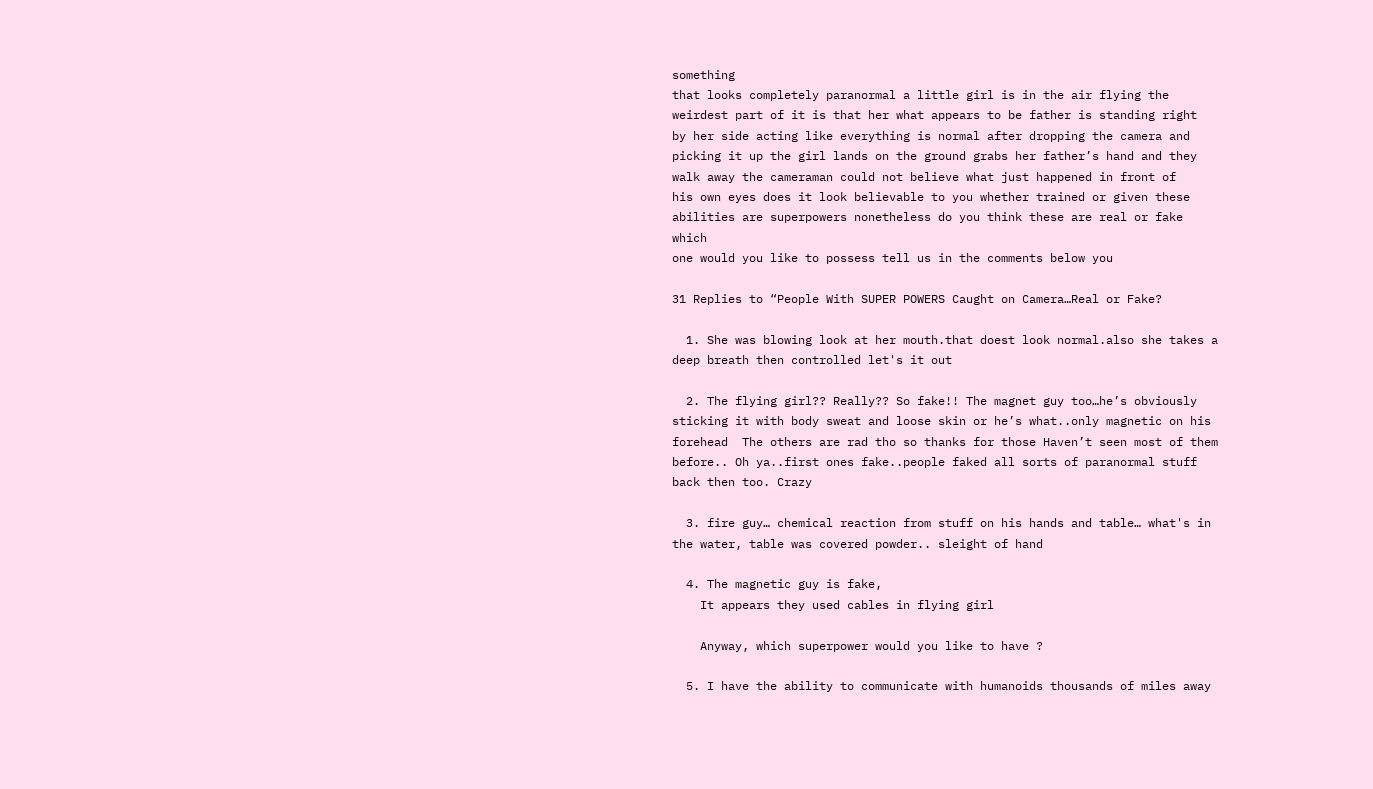something
that looks completely paranormal a little girl is in the air flying the
weirdest part of it is that her what appears to be father is standing right
by her side acting like everything is normal after dropping the camera and
picking it up the girl lands on the ground grabs her father’s hand and they
walk away the cameraman could not believe what just happened in front of
his own eyes does it look believable to you whether trained or given these
abilities are superpowers nonetheless do you think these are real or fake which
one would you like to possess tell us in the comments below you

31 Replies to “People With SUPER POWERS Caught on Camera…Real or Fake?

  1. She was blowing look at her mouth.that doest look normal.also she takes a deep breath then controlled let's it out

  2. The flying girl?? Really?? So fake!! The magnet guy too…he’s obviously sticking it with body sweat and loose skin or he’s what..only magnetic on his forehead  The others are rad tho so thanks for those Haven’t seen most of them before.. Oh ya..first ones fake..people faked all sorts of paranormal stuff back then too. Crazy

  3. fire guy… chemical reaction from stuff on his hands and table… what's in the water, table was covered powder.. sleight of hand

  4. The magnetic guy is fake,
    It appears they used cables in flying girl

    Anyway, which superpower would you like to have ?

  5. I have the ability to communicate with humanoids thousands of miles away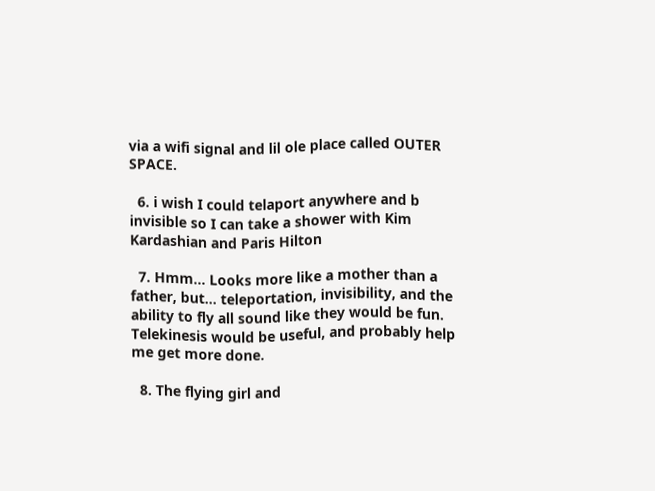via a wifi signal and lil ole place called OUTER SPACE.

  6. i wish I could telaport anywhere and b invisible so I can take a shower with Kim Kardashian and Paris Hilton

  7. Hmm… Looks more like a mother than a father, but… teleportation, invisibility, and the ability to fly all sound like they would be fun. Telekinesis would be useful, and probably help me get more done.

  8. The flying girl and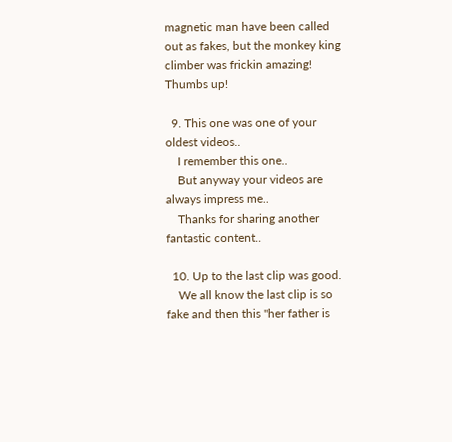magnetic man have been called out as fakes, but the monkey king climber was frickin amazing! Thumbs up!

  9. This one was one of your oldest videos..
    I remember this one..
    But anyway your videos are always impress me..
    Thanks for sharing another fantastic content..

  10. Up to the last clip was good.
    We all know the last clip is so fake and then this "her father is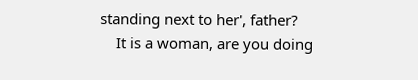standing next to her', father?
    It is a woman, are you doing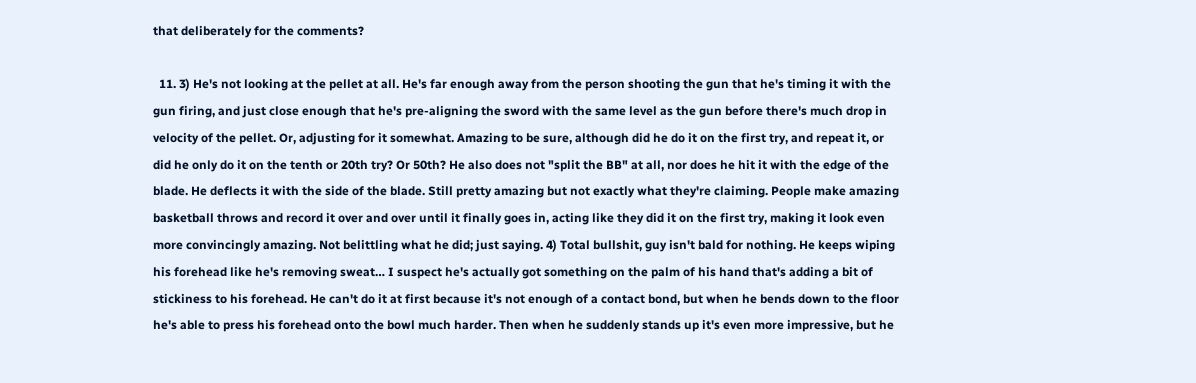that deliberately for the comments?

  11. 3) He's not looking at the pellet at all. He's far enough away from the person shooting the gun that he's timing it with the gun firing, and just close enough that he's pre-aligning the sword with the same level as the gun before there's much drop in velocity of the pellet. Or, adjusting for it somewhat. Amazing to be sure, although did he do it on the first try, and repeat it, or did he only do it on the tenth or 20th try? Or 50th? He also does not "split the BB" at all, nor does he hit it with the edge of the blade. He deflects it with the side of the blade. Still pretty amazing but not exactly what they're claiming. People make amazing basketball throws and record it over and over until it finally goes in, acting like they did it on the first try, making it look even more convincingly amazing. Not belittling what he did; just saying. 4) Total bullshit, guy isn't bald for nothing. He keeps wiping his forehead like he's removing sweat… I suspect he's actually got something on the palm of his hand that's adding a bit of stickiness to his forehead. He can't do it at first because it's not enough of a contact bond, but when he bends down to the floor he's able to press his forehead onto the bowl much harder. Then when he suddenly stands up it's even more impressive, but he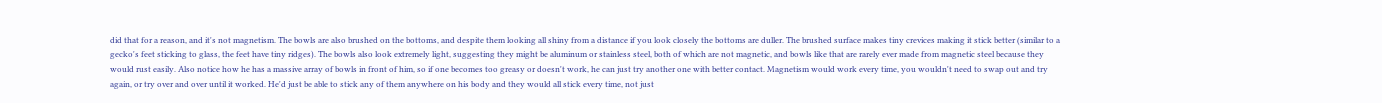did that for a reason, and it's not magnetism. The bowls are also brushed on the bottoms, and despite them looking all shiny from a distance if you look closely the bottoms are duller. The brushed surface makes tiny crevices making it stick better (similar to a gecko's feet sticking to glass, the feet have tiny ridges). The bowls also look extremely light, suggesting they might be aluminum or stainless steel, both of which are not magnetic, and bowls like that are rarely ever made from magnetic steel because they would rust easily. Also notice how he has a massive array of bowls in front of him, so if one becomes too greasy or doesn't work, he can just try another one with better contact. Magnetism would work every time, you wouldn't need to swap out and try again, or try over and over until it worked. He'd just be able to stick any of them anywhere on his body and they would all stick every time, not just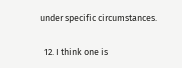under specific circumstances.

  12. I think one is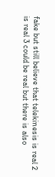fake but still believe that telekinesis is real 2 is real 3 could be real but there is also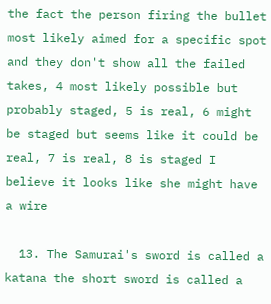the fact the person firing the bullet most likely aimed for a specific spot and they don't show all the failed takes, 4 most likely possible but probably staged, 5 is real, 6 might be staged but seems like it could be real, 7 is real, 8 is staged I believe it looks like she might have a wire

  13. The Samurai's sword is called a katana the short sword is called a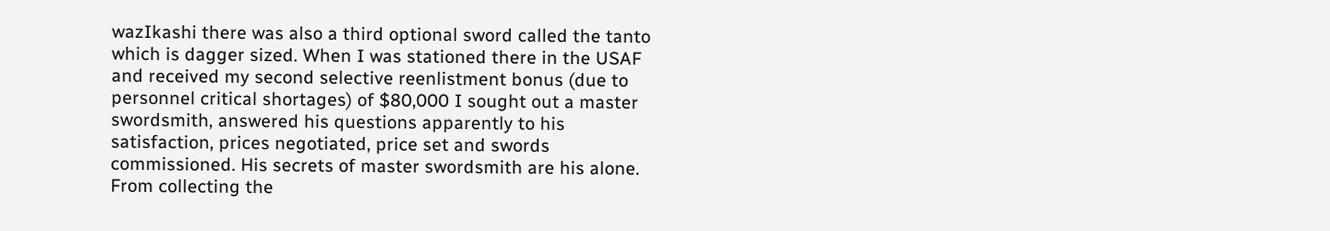wazIkashi there was also a third optional sword called the tanto which is dagger sized. When I was stationed there in the USAF and received my second selective reenlistment bonus (due to personnel critical shortages) of $80,000 I sought out a master swordsmith, answered his questions apparently to his satisfaction, prices negotiated, price set and swords commissioned. His secrets of master swordsmith are his alone. From collecting the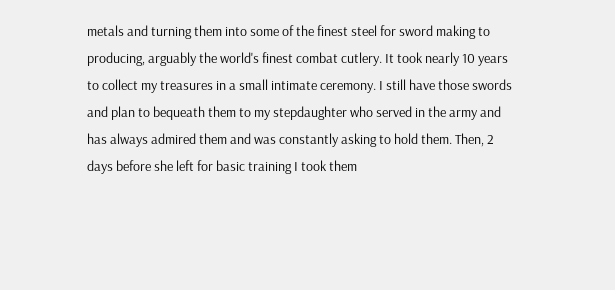metals and turning them into some of the finest steel for sword making to producing, arguably the world's finest combat cutlery. It took nearly 10 years to collect my treasures in a small intimate ceremony. I still have those swords and plan to bequeath them to my stepdaughter who served in the army and has always admired them and was constantly asking to hold them. Then, 2 days before she left for basic training I took them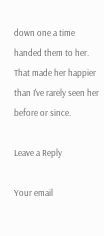down one a time handed them to her. That made her happier than I've rarely seen her before or since.

Leave a Reply

Your email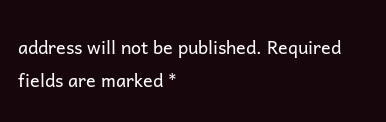address will not be published. Required fields are marked *